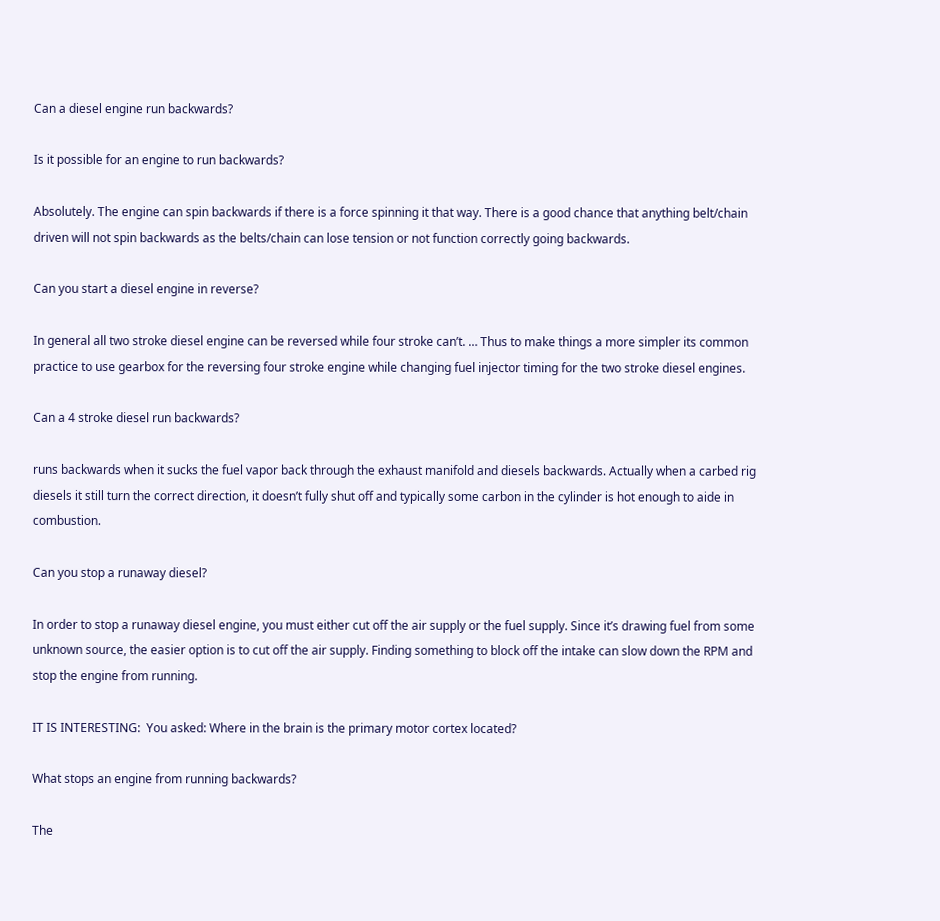Can a diesel engine run backwards?

Is it possible for an engine to run backwards?

Absolutely. The engine can spin backwards if there is a force spinning it that way. There is a good chance that anything belt/chain driven will not spin backwards as the belts/chain can lose tension or not function correctly going backwards.

Can you start a diesel engine in reverse?

In general all two stroke diesel engine can be reversed while four stroke can’t. … Thus to make things a more simpler its common practice to use gearbox for the reversing four stroke engine while changing fuel injector timing for the two stroke diesel engines.

Can a 4 stroke diesel run backwards?

runs backwards when it sucks the fuel vapor back through the exhaust manifold and diesels backwards. Actually when a carbed rig diesels it still turn the correct direction, it doesn’t fully shut off and typically some carbon in the cylinder is hot enough to aide in combustion.

Can you stop a runaway diesel?

In order to stop a runaway diesel engine, you must either cut off the air supply or the fuel supply. Since it’s drawing fuel from some unknown source, the easier option is to cut off the air supply. Finding something to block off the intake can slow down the RPM and stop the engine from running.

IT IS INTERESTING:  You asked: Where in the brain is the primary motor cortex located?

What stops an engine from running backwards?

The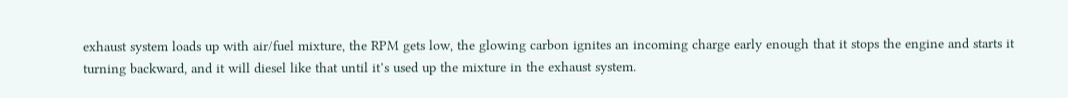exhaust system loads up with air/fuel mixture, the RPM gets low, the glowing carbon ignites an incoming charge early enough that it stops the engine and starts it turning backward, and it will diesel like that until it’s used up the mixture in the exhaust system.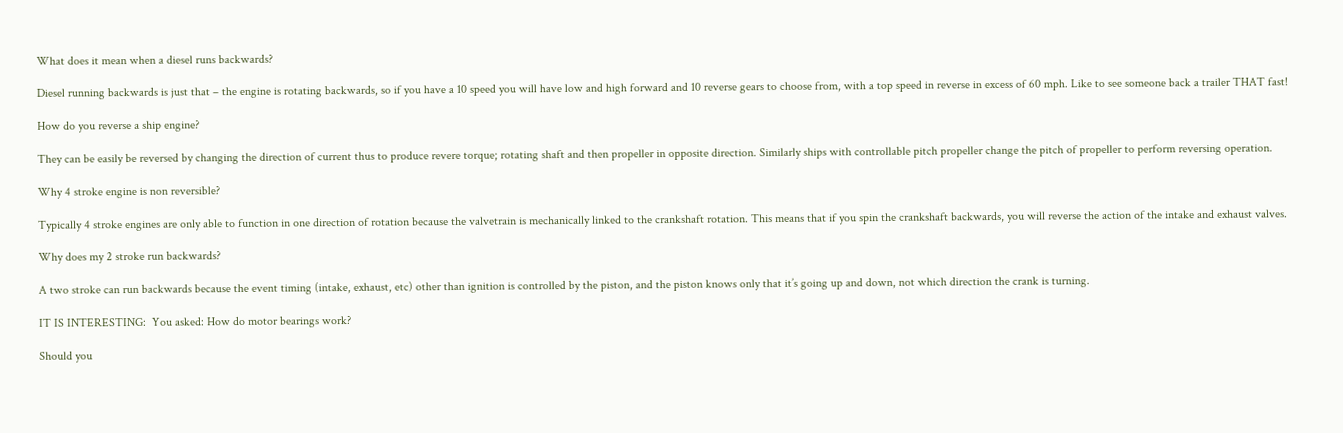What does it mean when a diesel runs backwards?

Diesel running backwards is just that – the engine is rotating backwards, so if you have a 10 speed you will have low and high forward and 10 reverse gears to choose from, with a top speed in reverse in excess of 60 mph. Like to see someone back a trailer THAT fast!

How do you reverse a ship engine?

They can be easily be reversed by changing the direction of current thus to produce revere torque; rotating shaft and then propeller in opposite direction. Similarly ships with controllable pitch propeller change the pitch of propeller to perform reversing operation.

Why 4 stroke engine is non reversible?

Typically 4 stroke engines are only able to function in one direction of rotation because the valvetrain is mechanically linked to the crankshaft rotation. This means that if you spin the crankshaft backwards, you will reverse the action of the intake and exhaust valves.

Why does my 2 stroke run backwards?

A two stroke can run backwards because the event timing (intake, exhaust, etc) other than ignition is controlled by the piston, and the piston knows only that it’s going up and down, not which direction the crank is turning.

IT IS INTERESTING:  You asked: How do motor bearings work?

Should you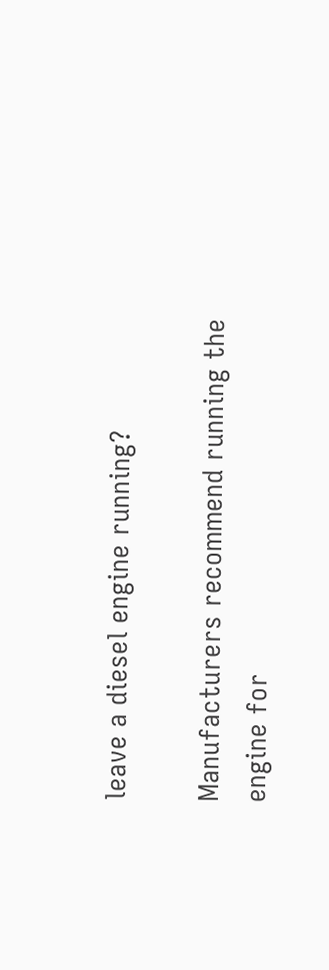leave a diesel engine running?

Manufacturers recommend running the engine for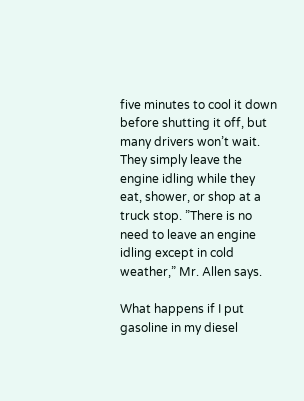five minutes to cool it down before shutting it off, but many drivers won’t wait. They simply leave the engine idling while they eat, shower, or shop at a truck stop. ”There is no need to leave an engine idling except in cold weather,” Mr. Allen says.

What happens if I put gasoline in my diesel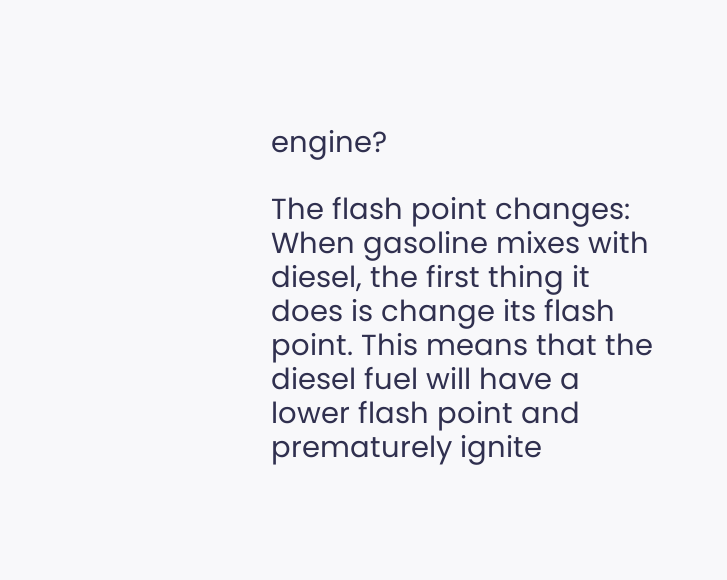engine?

The flash point changes: When gasoline mixes with diesel, the first thing it does is change its flash point. This means that the diesel fuel will have a lower flash point and prematurely ignite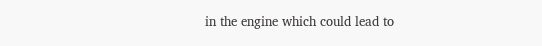in the engine which could lead to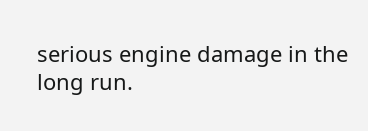serious engine damage in the long run.